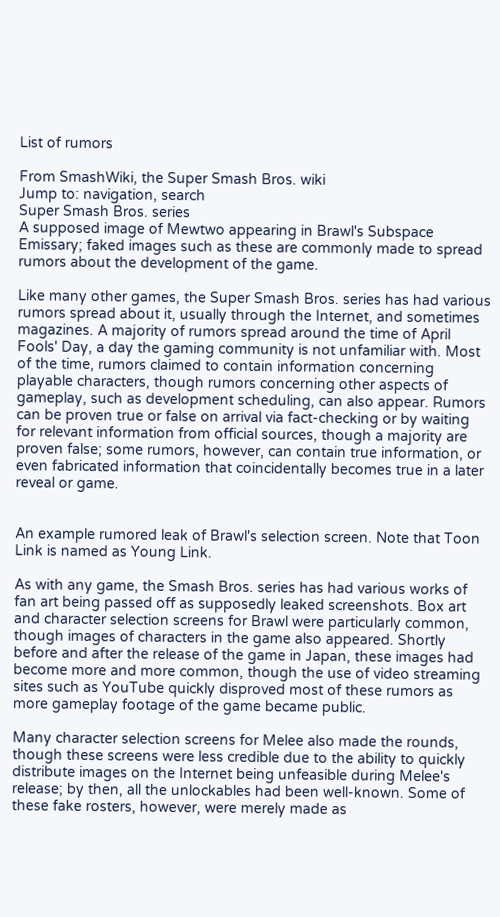List of rumors

From SmashWiki, the Super Smash Bros. wiki
Jump to: navigation, search
Super Smash Bros. series
A supposed image of Mewtwo appearing in Brawl's Subspace Emissary; faked images such as these are commonly made to spread rumors about the development of the game.

Like many other games, the Super Smash Bros. series has had various rumors spread about it, usually through the Internet, and sometimes magazines. A majority of rumors spread around the time of April Fools' Day, a day the gaming community is not unfamiliar with. Most of the time, rumors claimed to contain information concerning playable characters, though rumors concerning other aspects of gameplay, such as development scheduling, can also appear. Rumors can be proven true or false on arrival via fact-checking or by waiting for relevant information from official sources, though a majority are proven false; some rumors, however, can contain true information, or even fabricated information that coincidentally becomes true in a later reveal or game.


An example rumored leak of Brawl's selection screen. Note that Toon Link is named as Young Link.

As with any game, the Smash Bros. series has had various works of fan art being passed off as supposedly leaked screenshots. Box art and character selection screens for Brawl were particularly common, though images of characters in the game also appeared. Shortly before and after the release of the game in Japan, these images had become more and more common, though the use of video streaming sites such as YouTube quickly disproved most of these rumors as more gameplay footage of the game became public.

Many character selection screens for Melee also made the rounds, though these screens were less credible due to the ability to quickly distribute images on the Internet being unfeasible during Melee's release; by then, all the unlockables had been well-known. Some of these fake rosters, however, were merely made as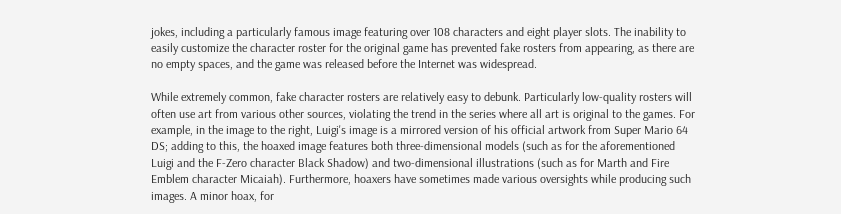jokes, including a particularly famous image featuring over 108 characters and eight player slots. The inability to easily customize the character roster for the original game has prevented fake rosters from appearing, as there are no empty spaces, and the game was released before the Internet was widespread.

While extremely common, fake character rosters are relatively easy to debunk. Particularly low-quality rosters will often use art from various other sources, violating the trend in the series where all art is original to the games. For example, in the image to the right, Luigi's image is a mirrored version of his official artwork from Super Mario 64 DS; adding to this, the hoaxed image features both three-dimensional models (such as for the aforementioned Luigi and the F-Zero character Black Shadow) and two-dimensional illustrations (such as for Marth and Fire Emblem character Micaiah). Furthermore, hoaxers have sometimes made various oversights while producing such images. A minor hoax, for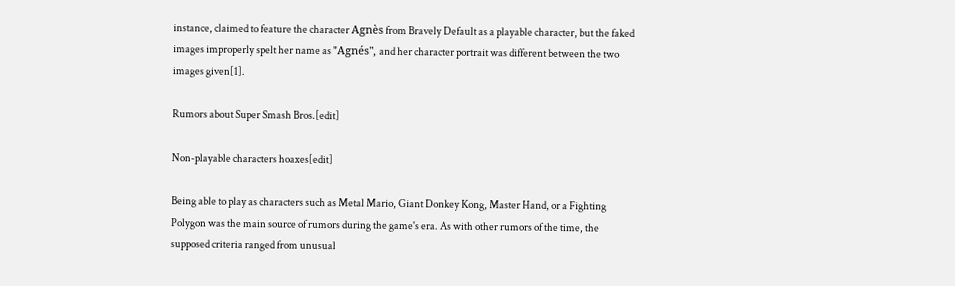instance, claimed to feature the character Agnès from Bravely Default as a playable character, but the faked images improperly spelt her name as "Agnés", and her character portrait was different between the two images given[1].

Rumors about Super Smash Bros.[edit]

Non-playable characters hoaxes[edit]

Being able to play as characters such as Metal Mario, Giant Donkey Kong, Master Hand, or a Fighting Polygon was the main source of rumors during the game's era. As with other rumors of the time, the supposed criteria ranged from unusual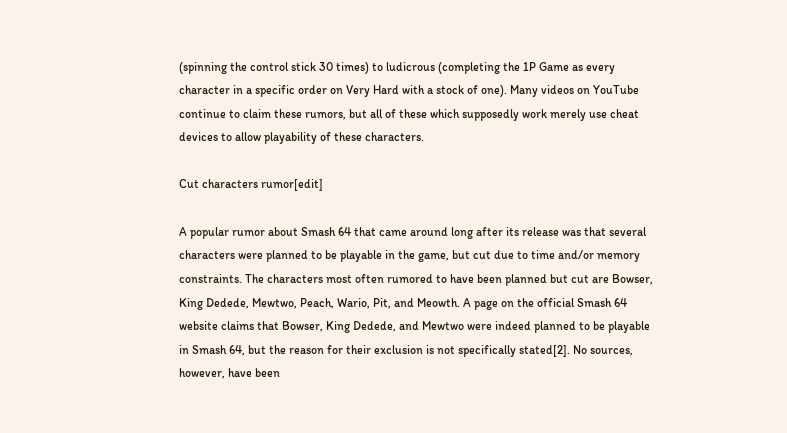(spinning the control stick 30 times) to ludicrous (completing the 1P Game as every character in a specific order on Very Hard with a stock of one). Many videos on YouTube continue to claim these rumors, but all of these which supposedly work merely use cheat devices to allow playability of these characters.

Cut characters rumor[edit]

A popular rumor about Smash 64 that came around long after its release was that several characters were planned to be playable in the game, but cut due to time and/or memory constraints. The characters most often rumored to have been planned but cut are Bowser, King Dedede, Mewtwo, Peach, Wario, Pit, and Meowth. A page on the official Smash 64 website claims that Bowser, King Dedede, and Mewtwo were indeed planned to be playable in Smash 64, but the reason for their exclusion is not specifically stated[2]. No sources, however, have been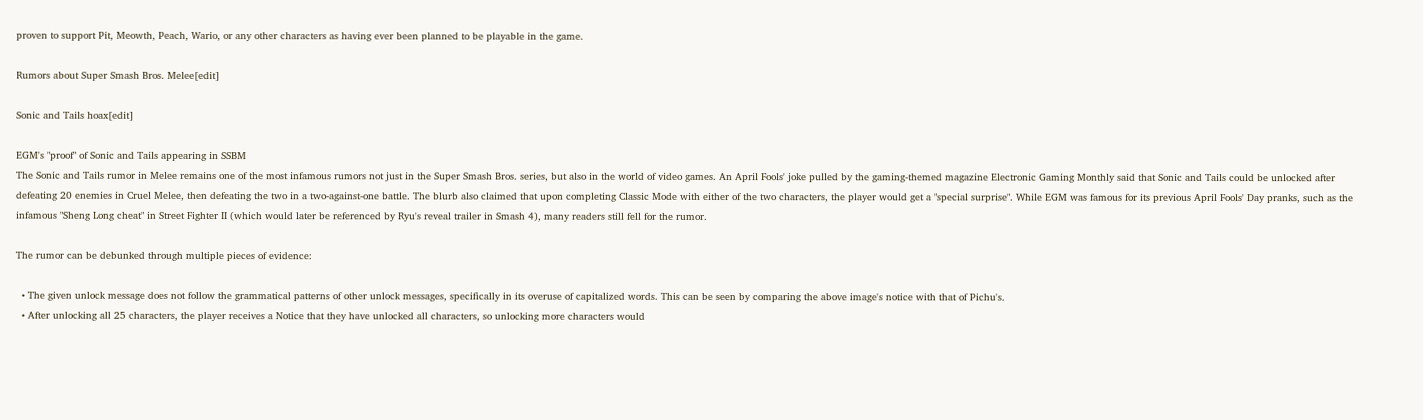proven to support Pit, Meowth, Peach, Wario, or any other characters as having ever been planned to be playable in the game.

Rumors about Super Smash Bros. Melee[edit]

Sonic and Tails hoax[edit]

EGM's "proof" of Sonic and Tails appearing in SSBM
The Sonic and Tails rumor in Melee remains one of the most infamous rumors not just in the Super Smash Bros. series, but also in the world of video games. An April Fools' joke pulled by the gaming-themed magazine Electronic Gaming Monthly said that Sonic and Tails could be unlocked after defeating 20 enemies in Cruel Melee, then defeating the two in a two-against-one battle. The blurb also claimed that upon completing Classic Mode with either of the two characters, the player would get a "special surprise". While EGM was famous for its previous April Fools' Day pranks, such as the infamous "Sheng Long cheat" in Street Fighter II (which would later be referenced by Ryu's reveal trailer in Smash 4), many readers still fell for the rumor.

The rumor can be debunked through multiple pieces of evidence:

  • The given unlock message does not follow the grammatical patterns of other unlock messages, specifically in its overuse of capitalized words. This can be seen by comparing the above image's notice with that of Pichu's.
  • After unlocking all 25 characters, the player receives a Notice that they have unlocked all characters, so unlocking more characters would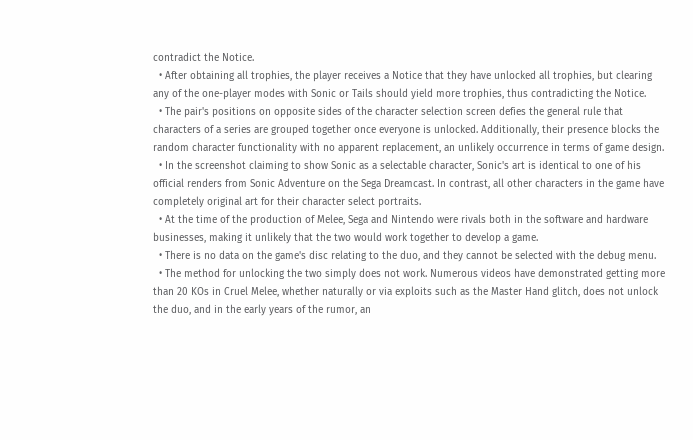contradict the Notice.
  • After obtaining all trophies, the player receives a Notice that they have unlocked all trophies, but clearing any of the one-player modes with Sonic or Tails should yield more trophies, thus contradicting the Notice.
  • The pair's positions on opposite sides of the character selection screen defies the general rule that characters of a series are grouped together once everyone is unlocked. Additionally, their presence blocks the random character functionality with no apparent replacement, an unlikely occurrence in terms of game design.
  • In the screenshot claiming to show Sonic as a selectable character, Sonic's art is identical to one of his official renders from Sonic Adventure on the Sega Dreamcast. In contrast, all other characters in the game have completely original art for their character select portraits.
  • At the time of the production of Melee, Sega and Nintendo were rivals both in the software and hardware businesses, making it unlikely that the two would work together to develop a game.
  • There is no data on the game's disc relating to the duo, and they cannot be selected with the debug menu.
  • The method for unlocking the two simply does not work. Numerous videos have demonstrated getting more than 20 KOs in Cruel Melee, whether naturally or via exploits such as the Master Hand glitch, does not unlock the duo, and in the early years of the rumor, an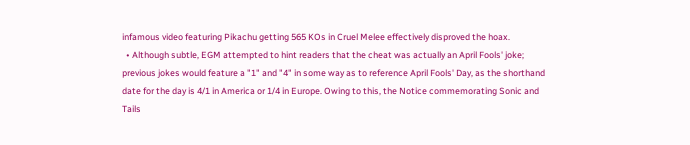infamous video featuring Pikachu getting 565 KOs in Cruel Melee effectively disproved the hoax.
  • Although subtle, EGM attempted to hint readers that the cheat was actually an April Fools' joke; previous jokes would feature a "1" and "4" in some way as to reference April Fools' Day, as the shorthand date for the day is 4/1 in America or 1/4 in Europe. Owing to this, the Notice commemorating Sonic and Tails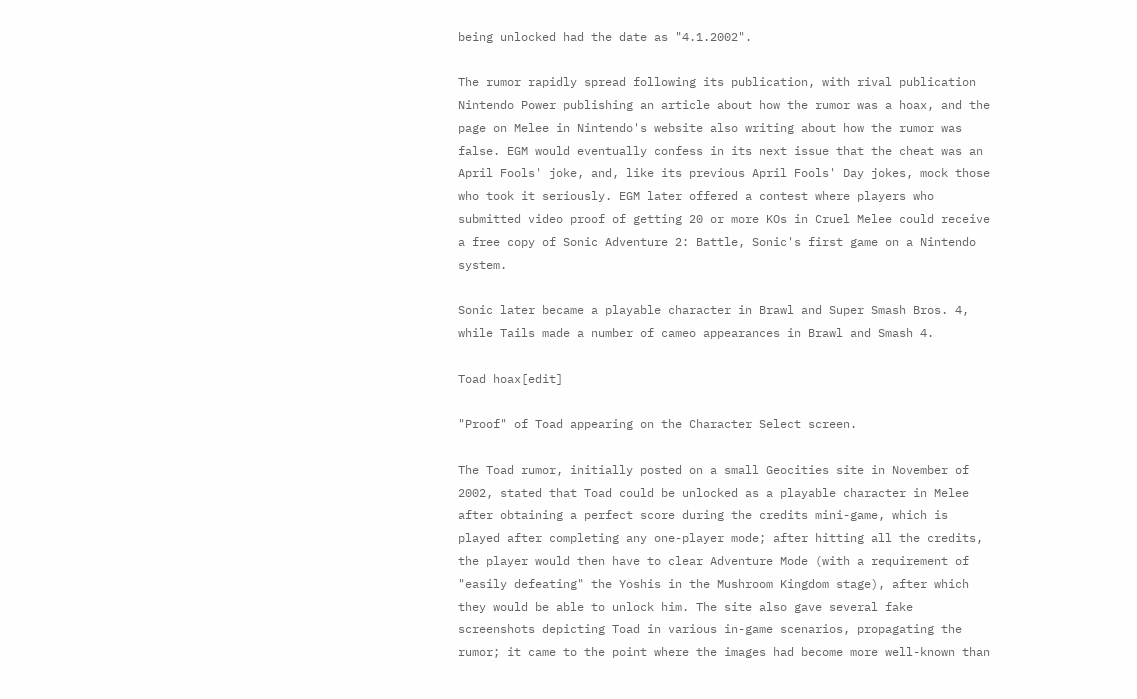being unlocked had the date as "4.1.2002".

The rumor rapidly spread following its publication, with rival publication Nintendo Power publishing an article about how the rumor was a hoax, and the page on Melee in Nintendo's website also writing about how the rumor was false. EGM would eventually confess in its next issue that the cheat was an April Fools' joke, and, like its previous April Fools' Day jokes, mock those who took it seriously. EGM later offered a contest where players who submitted video proof of getting 20 or more KOs in Cruel Melee could receive a free copy of Sonic Adventure 2: Battle, Sonic's first game on a Nintendo system.

Sonic later became a playable character in Brawl and Super Smash Bros. 4, while Tails made a number of cameo appearances in Brawl and Smash 4.

Toad hoax[edit]

"Proof" of Toad appearing on the Character Select screen.

The Toad rumor, initially posted on a small Geocities site in November of 2002, stated that Toad could be unlocked as a playable character in Melee after obtaining a perfect score during the credits mini-game, which is played after completing any one-player mode; after hitting all the credits, the player would then have to clear Adventure Mode (with a requirement of "easily defeating" the Yoshis in the Mushroom Kingdom stage), after which they would be able to unlock him. The site also gave several fake screenshots depicting Toad in various in-game scenarios, propagating the rumor; it came to the point where the images had become more well-known than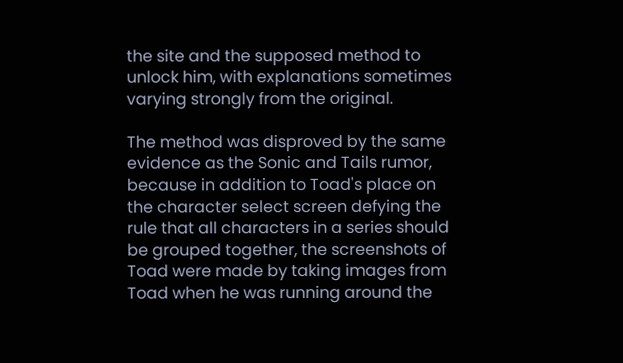the site and the supposed method to unlock him, with explanations sometimes varying strongly from the original.

The method was disproved by the same evidence as the Sonic and Tails rumor, because in addition to Toad's place on the character select screen defying the rule that all characters in a series should be grouped together, the screenshots of Toad were made by taking images from Toad when he was running around the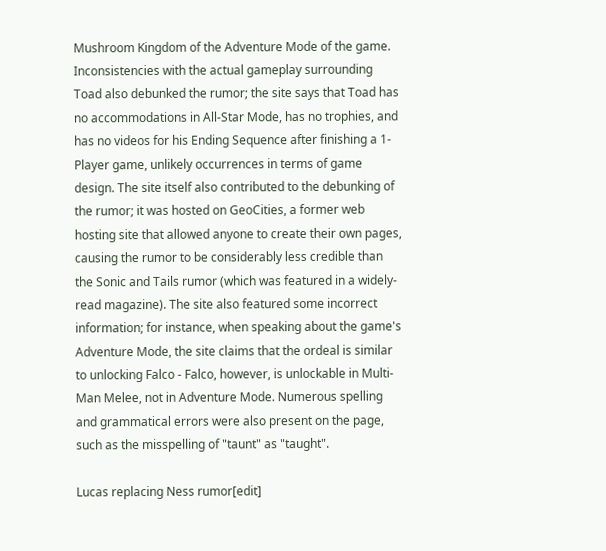Mushroom Kingdom of the Adventure Mode of the game. Inconsistencies with the actual gameplay surrounding Toad also debunked the rumor; the site says that Toad has no accommodations in All-Star Mode, has no trophies, and has no videos for his Ending Sequence after finishing a 1-Player game, unlikely occurrences in terms of game design. The site itself also contributed to the debunking of the rumor; it was hosted on GeoCities, a former web hosting site that allowed anyone to create their own pages, causing the rumor to be considerably less credible than the Sonic and Tails rumor (which was featured in a widely-read magazine). The site also featured some incorrect information; for instance, when speaking about the game's Adventure Mode, the site claims that the ordeal is similar to unlocking Falco - Falco, however, is unlockable in Multi-Man Melee, not in Adventure Mode. Numerous spelling and grammatical errors were also present on the page, such as the misspelling of "taunt" as "taught".

Lucas replacing Ness rumor[edit]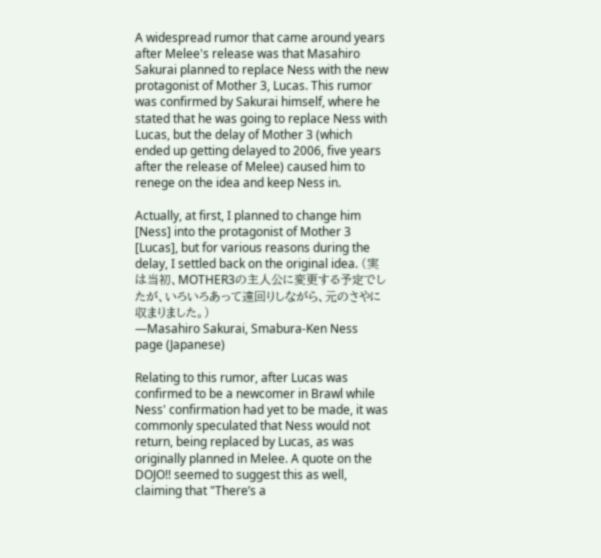A widespread rumor that came around years after Melee's release was that Masahiro Sakurai planned to replace Ness with the new protagonist of Mother 3, Lucas. This rumor was confirmed by Sakurai himself, where he stated that he was going to replace Ness with Lucas, but the delay of Mother 3 (which ended up getting delayed to 2006, five years after the release of Melee) caused him to renege on the idea and keep Ness in.

Actually, at first, I planned to change him [Ness] into the protagonist of Mother 3 [Lucas], but for various reasons during the delay, I settled back on the original idea. (実は当初、MOTHER3の主人公に変更する予定でしたが、いろいろあって遠回りしながら、元のさやに収まりました。)
—Masahiro Sakurai, Smabura-Ken Ness page (Japanese)

Relating to this rumor, after Lucas was confirmed to be a newcomer in Brawl while Ness' confirmation had yet to be made, it was commonly speculated that Ness would not return, being replaced by Lucas, as was originally planned in Melee. A quote on the DOJO!! seemed to suggest this as well, claiming that "There’s a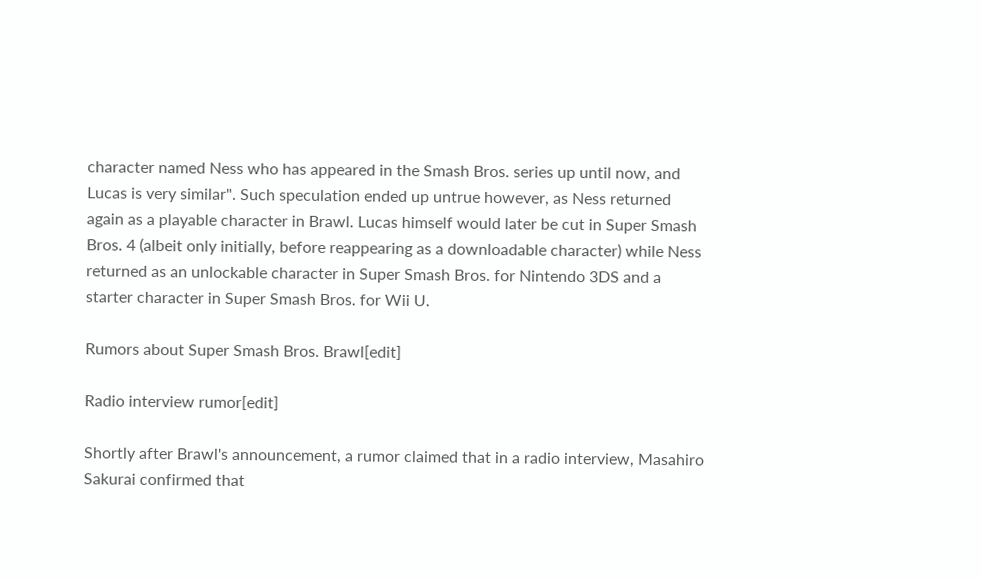character named Ness who has appeared in the Smash Bros. series up until now, and Lucas is very similar". Such speculation ended up untrue however, as Ness returned again as a playable character in Brawl. Lucas himself would later be cut in Super Smash Bros. 4 (albeit only initially, before reappearing as a downloadable character) while Ness returned as an unlockable character in Super Smash Bros. for Nintendo 3DS and a starter character in Super Smash Bros. for Wii U.

Rumors about Super Smash Bros. Brawl[edit]

Radio interview rumor[edit]

Shortly after Brawl's announcement, a rumor claimed that in a radio interview, Masahiro Sakurai confirmed that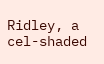Ridley, a cel-shaded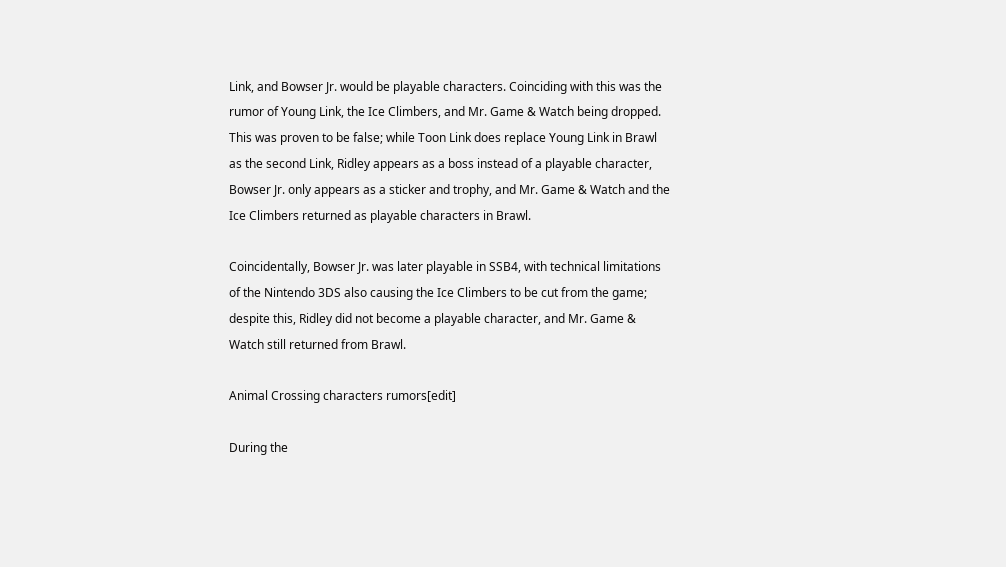Link, and Bowser Jr. would be playable characters. Coinciding with this was the rumor of Young Link, the Ice Climbers, and Mr. Game & Watch being dropped. This was proven to be false; while Toon Link does replace Young Link in Brawl as the second Link, Ridley appears as a boss instead of a playable character, Bowser Jr. only appears as a sticker and trophy, and Mr. Game & Watch and the Ice Climbers returned as playable characters in Brawl.

Coincidentally, Bowser Jr. was later playable in SSB4, with technical limitations of the Nintendo 3DS also causing the Ice Climbers to be cut from the game; despite this, Ridley did not become a playable character, and Mr. Game & Watch still returned from Brawl.

Animal Crossing characters rumors[edit]

During the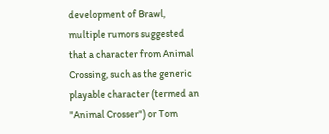development of Brawl, multiple rumors suggested that a character from Animal Crossing, such as the generic playable character (termed an "Animal Crosser") or Tom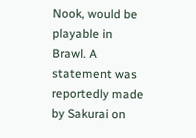Nook, would be playable in Brawl. A statement was reportedly made by Sakurai on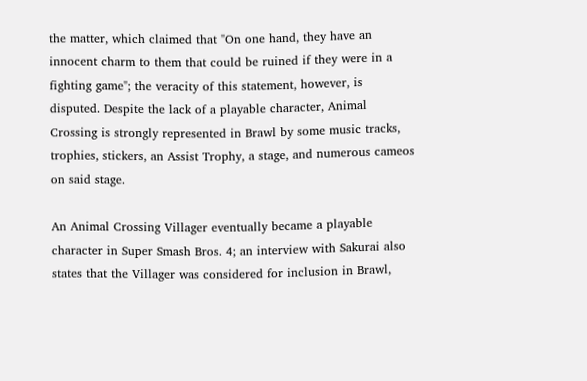the matter, which claimed that "On one hand, they have an innocent charm to them that could be ruined if they were in a fighting game"; the veracity of this statement, however, is disputed. Despite the lack of a playable character, Animal Crossing is strongly represented in Brawl by some music tracks, trophies, stickers, an Assist Trophy, a stage, and numerous cameos on said stage.

An Animal Crossing Villager eventually became a playable character in Super Smash Bros. 4; an interview with Sakurai also states that the Villager was considered for inclusion in Brawl,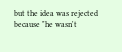but the idea was rejected because "he wasn't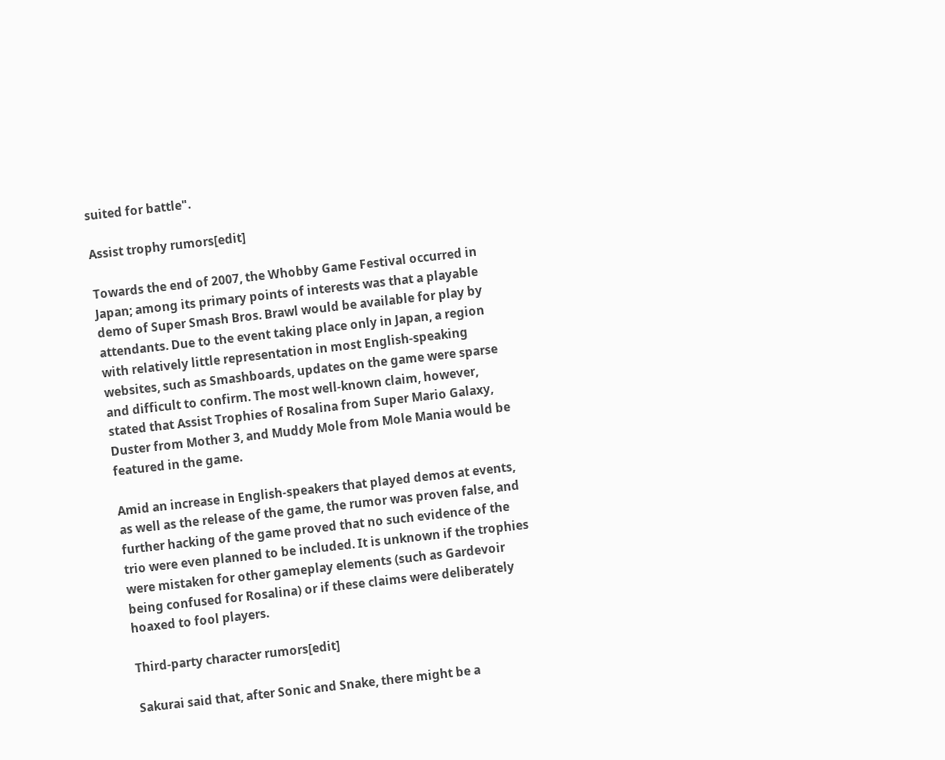suited for battle".

Assist trophy rumors[edit]

Towards the end of 2007, the Whobby Game Festival occurred in Japan; among its primary points of interests was that a playable demo of Super Smash Bros. Brawl would be available for play by attendants. Due to the event taking place only in Japan, a region with relatively little representation in most English-speaking websites, such as Smashboards, updates on the game were sparse and difficult to confirm. The most well-known claim, however, stated that Assist Trophies of Rosalina from Super Mario Galaxy, Duster from Mother 3, and Muddy Mole from Mole Mania would be featured in the game.

Amid an increase in English-speakers that played demos at events, as well as the release of the game, the rumor was proven false, and further hacking of the game proved that no such evidence of the trio were even planned to be included. It is unknown if the trophies were mistaken for other gameplay elements (such as Gardevoir being confused for Rosalina) or if these claims were deliberately hoaxed to fool players.

Third-party character rumors[edit]

Sakurai said that, after Sonic and Snake, there might be a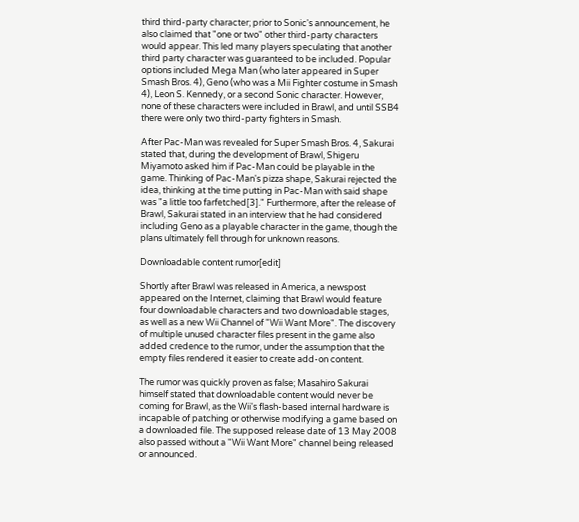third third-party character; prior to Sonic's announcement, he also claimed that "one or two" other third-party characters would appear. This led many players speculating that another third party character was guaranteed to be included. Popular options included Mega Man (who later appeared in Super Smash Bros. 4), Geno (who was a Mii Fighter costume in Smash 4), Leon S. Kennedy, or a second Sonic character. However, none of these characters were included in Brawl, and until SSB4 there were only two third-party fighters in Smash.

After Pac-Man was revealed for Super Smash Bros. 4, Sakurai stated that, during the development of Brawl, Shigeru Miyamoto asked him if Pac-Man could be playable in the game. Thinking of Pac-Man's pizza shape, Sakurai rejected the idea, thinking at the time putting in Pac-Man with said shape was "a little too farfetched[3]." Furthermore, after the release of Brawl, Sakurai stated in an interview that he had considered including Geno as a playable character in the game, though the plans ultimately fell through for unknown reasons.

Downloadable content rumor[edit]

Shortly after Brawl was released in America, a newspost appeared on the Internet, claiming that Brawl would feature four downloadable characters and two downloadable stages, as well as a new Wii Channel of "Wii Want More". The discovery of multiple unused character files present in the game also added credence to the rumor, under the assumption that the empty files rendered it easier to create add-on content.

The rumor was quickly proven as false; Masahiro Sakurai himself stated that downloadable content would never be coming for Brawl, as the Wii's flash-based internal hardware is incapable of patching or otherwise modifying a game based on a downloaded file. The supposed release date of 13 May 2008 also passed without a "Wii Want More" channel being released or announced.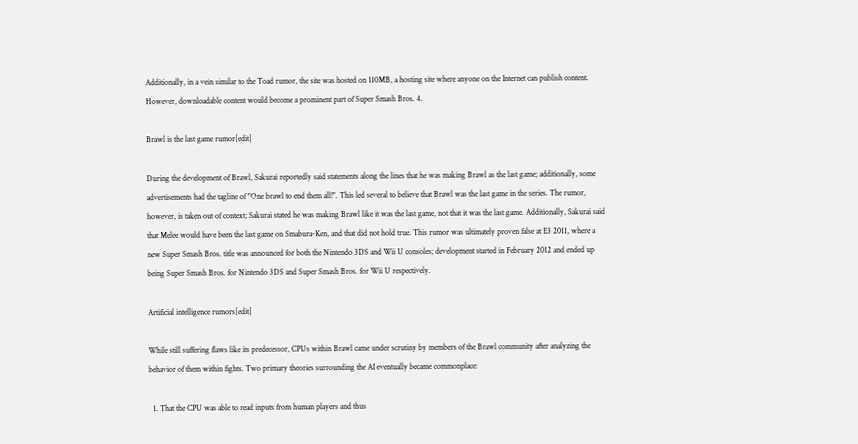Additionally, in a vein similar to the Toad rumor, the site was hosted on 110MB, a hosting site where anyone on the Internet can publish content. However, downloadable content would become a prominent part of Super Smash Bros. 4.

Brawl is the last game rumor[edit]

During the development of Brawl, Sakurai reportedly said statements along the lines that he was making Brawl as the last game; additionally, some advertisements had the tagline of "One brawl to end them all!". This led several to believe that Brawl was the last game in the series. The rumor, however, is taken out of context; Sakurai stated he was making Brawl like it was the last game, not that it was the last game. Additionally, Sakurai said that Melee would have been the last game on Smabura-Ken, and that did not hold true. This rumor was ultimately proven false at E3 2011, where a new Super Smash Bros. title was announced for both the Nintendo 3DS and Wii U consoles; development started in February 2012 and ended up being Super Smash Bros. for Nintendo 3DS and Super Smash Bros. for Wii U respectively.

Artificial intelligence rumors[edit]

While still suffering flaws like its predecessor, CPUs within Brawl came under scrutiny by members of the Brawl community after analyzing the behavior of them within fights. Two primary theories surrounding the AI eventually became commonplace:

  1. That the CPU was able to read inputs from human players and thus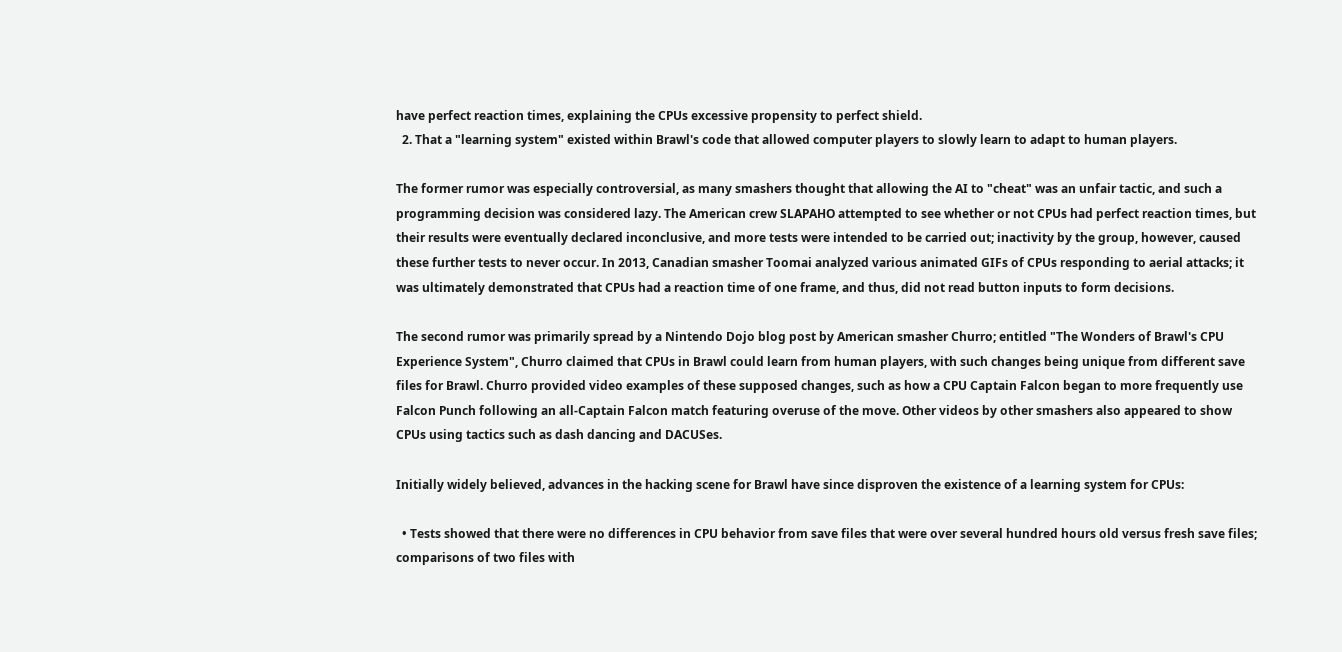have perfect reaction times, explaining the CPUs excessive propensity to perfect shield.
  2. That a "learning system" existed within Brawl's code that allowed computer players to slowly learn to adapt to human players.

The former rumor was especially controversial, as many smashers thought that allowing the AI to "cheat" was an unfair tactic, and such a programming decision was considered lazy. The American crew SLAPAHO attempted to see whether or not CPUs had perfect reaction times, but their results were eventually declared inconclusive, and more tests were intended to be carried out; inactivity by the group, however, caused these further tests to never occur. In 2013, Canadian smasher Toomai analyzed various animated GIFs of CPUs responding to aerial attacks; it was ultimately demonstrated that CPUs had a reaction time of one frame, and thus, did not read button inputs to form decisions.

The second rumor was primarily spread by a Nintendo Dojo blog post by American smasher Churro; entitled "The Wonders of Brawl's CPU Experience System", Churro claimed that CPUs in Brawl could learn from human players, with such changes being unique from different save files for Brawl. Churro provided video examples of these supposed changes, such as how a CPU Captain Falcon began to more frequently use Falcon Punch following an all-Captain Falcon match featuring overuse of the move. Other videos by other smashers also appeared to show CPUs using tactics such as dash dancing and DACUSes.

Initially widely believed, advances in the hacking scene for Brawl have since disproven the existence of a learning system for CPUs:

  • Tests showed that there were no differences in CPU behavior from save files that were over several hundred hours old versus fresh save files; comparisons of two files with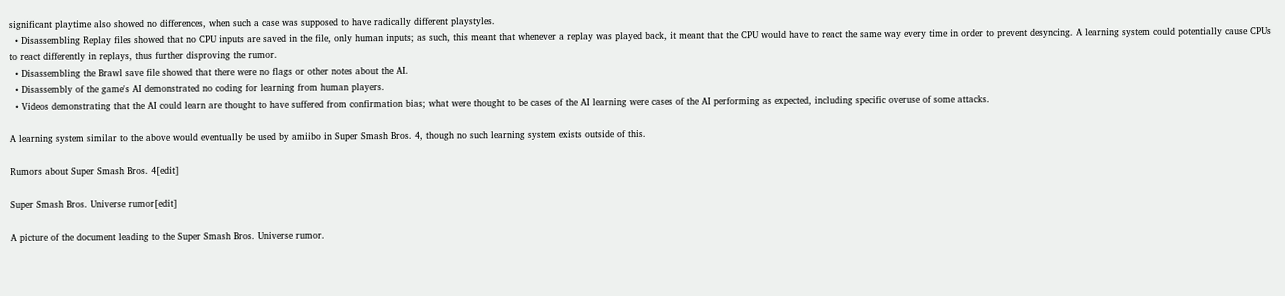significant playtime also showed no differences, when such a case was supposed to have radically different playstyles.
  • Disassembling Replay files showed that no CPU inputs are saved in the file, only human inputs; as such, this meant that whenever a replay was played back, it meant that the CPU would have to react the same way every time in order to prevent desyncing. A learning system could potentially cause CPUs to react differently in replays, thus further disproving the rumor.
  • Disassembling the Brawl save file showed that there were no flags or other notes about the AI.
  • Disassembly of the game's AI demonstrated no coding for learning from human players.
  • Videos demonstrating that the AI could learn are thought to have suffered from confirmation bias; what were thought to be cases of the AI learning were cases of the AI performing as expected, including specific overuse of some attacks.

A learning system similar to the above would eventually be used by amiibo in Super Smash Bros. 4, though no such learning system exists outside of this.

Rumors about Super Smash Bros. 4[edit]

Super Smash Bros. Universe rumor[edit]

A picture of the document leading to the Super Smash Bros. Universe rumor.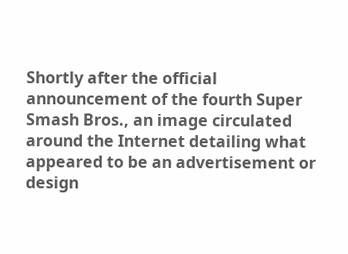Shortly after the official announcement of the fourth Super Smash Bros., an image circulated around the Internet detailing what appeared to be an advertisement or design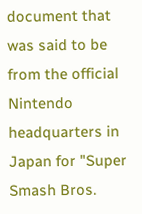document that was said to be from the official Nintendo headquarters in Japan for "Super Smash Bros.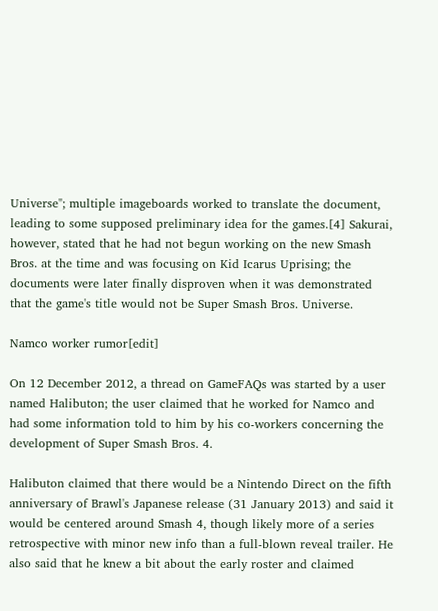Universe"; multiple imageboards worked to translate the document, leading to some supposed preliminary idea for the games.[4] Sakurai, however, stated that he had not begun working on the new Smash Bros. at the time and was focusing on Kid Icarus Uprising; the documents were later finally disproven when it was demonstrated that the game's title would not be Super Smash Bros. Universe.

Namco worker rumor[edit]

On 12 December 2012, a thread on GameFAQs was started by a user named Halibuton; the user claimed that he worked for Namco and had some information told to him by his co-workers concerning the development of Super Smash Bros. 4.

Halibuton claimed that there would be a Nintendo Direct on the fifth anniversary of Brawl's Japanese release (31 January 2013) and said it would be centered around Smash 4, though likely more of a series retrospective with minor new info than a full-blown reveal trailer. He also said that he knew a bit about the early roster and claimed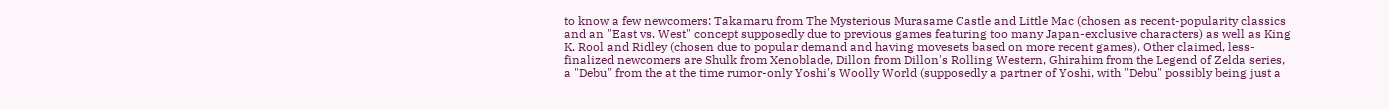to know a few newcomers: Takamaru from The Mysterious Murasame Castle and Little Mac (chosen as recent-popularity classics and an "East vs. West" concept supposedly due to previous games featuring too many Japan-exclusive characters) as well as King K. Rool and Ridley (chosen due to popular demand and having movesets based on more recent games). Other claimed, less-finalized newcomers are Shulk from Xenoblade, Dillon from Dillon's Rolling Western, Ghirahim from the Legend of Zelda series, a "Debu" from the at the time rumor-only Yoshi's Woolly World (supposedly a partner of Yoshi, with "Debu" possibly being just a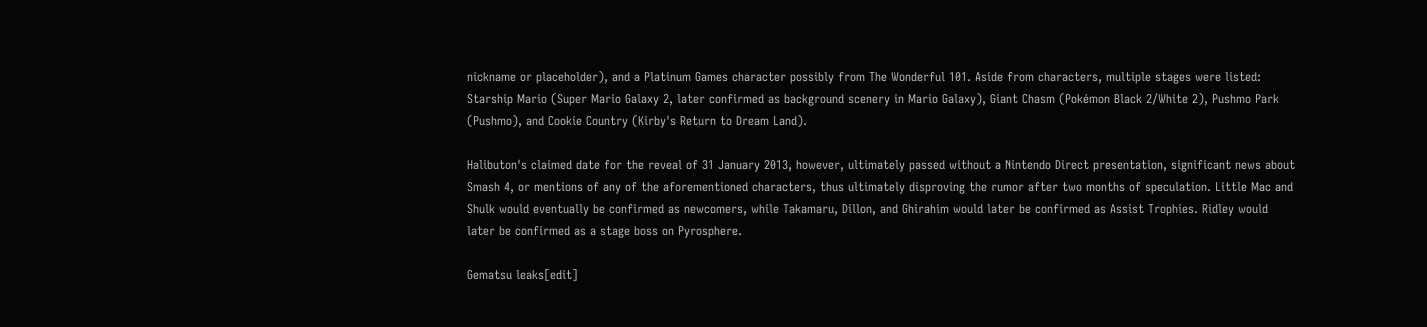nickname or placeholder), and a Platinum Games character possibly from The Wonderful 101. Aside from characters, multiple stages were listed: Starship Mario (Super Mario Galaxy 2, later confirmed as background scenery in Mario Galaxy), Giant Chasm (Pokémon Black 2/White 2), Pushmo Park (Pushmo), and Cookie Country (Kirby's Return to Dream Land).

Halibuton's claimed date for the reveal of 31 January 2013, however, ultimately passed without a Nintendo Direct presentation, significant news about Smash 4, or mentions of any of the aforementioned characters, thus ultimately disproving the rumor after two months of speculation. Little Mac and Shulk would eventually be confirmed as newcomers, while Takamaru, Dillon, and Ghirahim would later be confirmed as Assist Trophies. Ridley would later be confirmed as a stage boss on Pyrosphere.

Gematsu leaks[edit]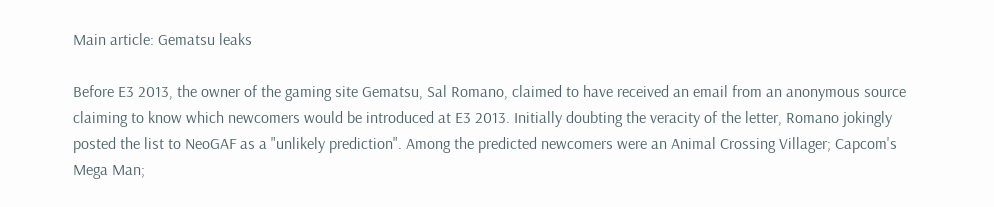Main article: Gematsu leaks

Before E3 2013, the owner of the gaming site Gematsu, Sal Romano, claimed to have received an email from an anonymous source claiming to know which newcomers would be introduced at E3 2013. Initially doubting the veracity of the letter, Romano jokingly posted the list to NeoGAF as a "unlikely prediction". Among the predicted newcomers were an Animal Crossing Villager; Capcom's Mega Man;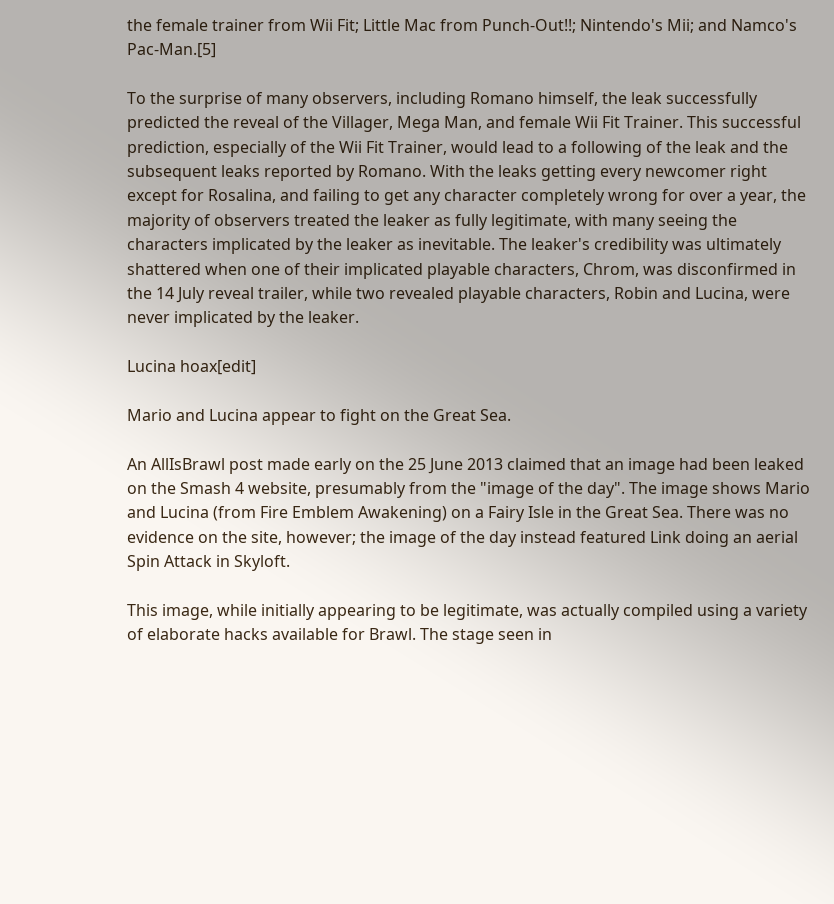the female trainer from Wii Fit; Little Mac from Punch-Out!!; Nintendo's Mii; and Namco's Pac-Man.[5]

To the surprise of many observers, including Romano himself, the leak successfully predicted the reveal of the Villager, Mega Man, and female Wii Fit Trainer. This successful prediction, especially of the Wii Fit Trainer, would lead to a following of the leak and the subsequent leaks reported by Romano. With the leaks getting every newcomer right except for Rosalina, and failing to get any character completely wrong for over a year, the majority of observers treated the leaker as fully legitimate, with many seeing the characters implicated by the leaker as inevitable. The leaker's credibility was ultimately shattered when one of their implicated playable characters, Chrom, was disconfirmed in the 14 July reveal trailer, while two revealed playable characters, Robin and Lucina, were never implicated by the leaker.

Lucina hoax[edit]

Mario and Lucina appear to fight on the Great Sea.

An AllIsBrawl post made early on the 25 June 2013 claimed that an image had been leaked on the Smash 4 website, presumably from the "image of the day". The image shows Mario and Lucina (from Fire Emblem Awakening) on a Fairy Isle in the Great Sea. There was no evidence on the site, however; the image of the day instead featured Link doing an aerial Spin Attack in Skyloft.

This image, while initially appearing to be legitimate, was actually compiled using a variety of elaborate hacks available for Brawl. The stage seen in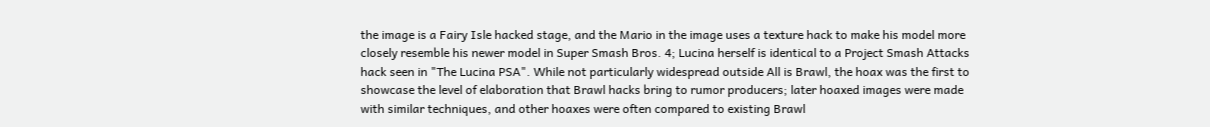the image is a Fairy Isle hacked stage, and the Mario in the image uses a texture hack to make his model more closely resemble his newer model in Super Smash Bros. 4; Lucina herself is identical to a Project Smash Attacks hack seen in "The Lucina PSA". While not particularly widespread outside All is Brawl, the hoax was the first to showcase the level of elaboration that Brawl hacks bring to rumor producers; later hoaxed images were made with similar techniques, and other hoaxes were often compared to existing Brawl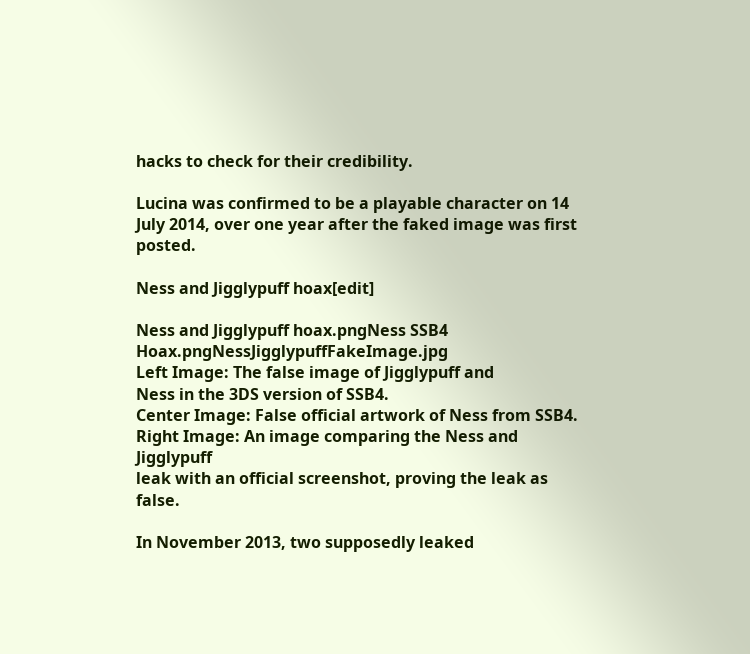hacks to check for their credibility.

Lucina was confirmed to be a playable character on 14 July 2014, over one year after the faked image was first posted.

Ness and Jigglypuff hoax[edit]

Ness and Jigglypuff hoax.pngNess SSB4 Hoax.pngNessJigglypuffFakeImage.jpg
Left Image: The false image of Jigglypuff and
Ness in the 3DS version of SSB4.
Center Image: False official artwork of Ness from SSB4.
Right Image: An image comparing the Ness and Jigglypuff
leak with an official screenshot, proving the leak as false.

In November 2013, two supposedly leaked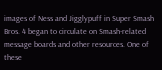images of Ness and Jigglypuff in Super Smash Bros. 4 began to circulate on Smash-related message boards and other resources. One of these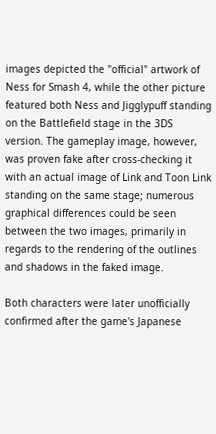images depicted the "official" artwork of Ness for Smash 4, while the other picture featured both Ness and Jigglypuff standing on the Battlefield stage in the 3DS version. The gameplay image, however, was proven fake after cross-checking it with an actual image of Link and Toon Link standing on the same stage; numerous graphical differences could be seen between the two images, primarily in regards to the rendering of the outlines and shadows in the faked image.

Both characters were later unofficially confirmed after the game's Japanese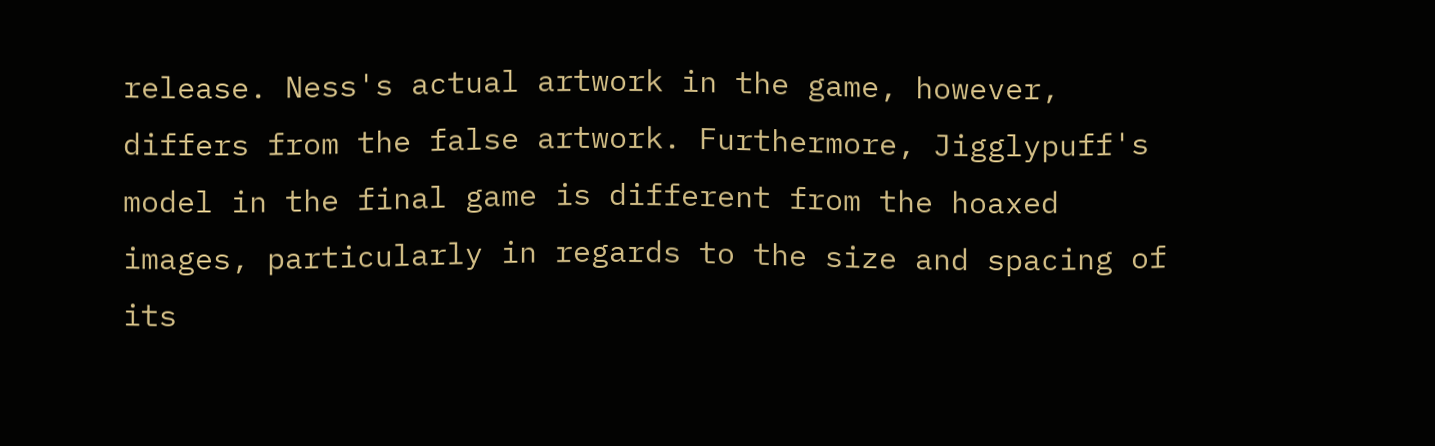release. Ness's actual artwork in the game, however, differs from the false artwork. Furthermore, Jigglypuff's model in the final game is different from the hoaxed images, particularly in regards to the size and spacing of its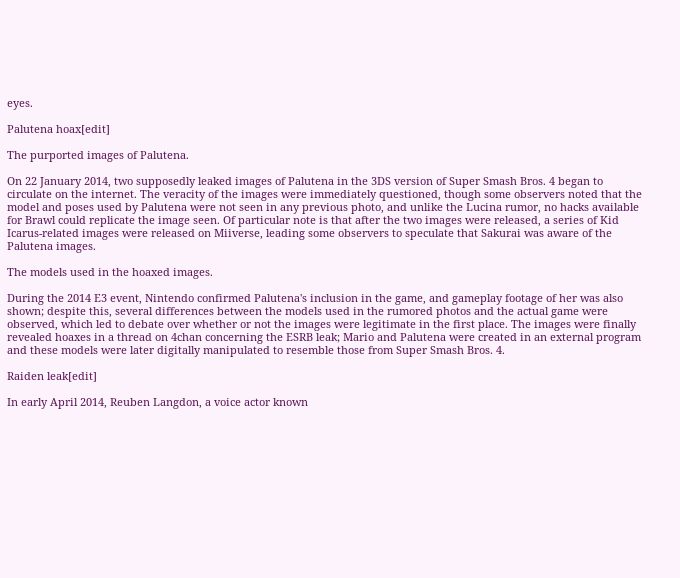eyes.

Palutena hoax[edit]

The purported images of Palutena.

On 22 January 2014, two supposedly leaked images of Palutena in the 3DS version of Super Smash Bros. 4 began to circulate on the internet. The veracity of the images were immediately questioned, though some observers noted that the model and poses used by Palutena were not seen in any previous photo, and unlike the Lucina rumor, no hacks available for Brawl could replicate the image seen. Of particular note is that after the two images were released, a series of Kid Icarus-related images were released on Miiverse, leading some observers to speculate that Sakurai was aware of the Palutena images.

The models used in the hoaxed images.

During the 2014 E3 event, Nintendo confirmed Palutena's inclusion in the game, and gameplay footage of her was also shown; despite this, several differences between the models used in the rumored photos and the actual game were observed, which led to debate over whether or not the images were legitimate in the first place. The images were finally revealed hoaxes in a thread on 4chan concerning the ESRB leak; Mario and Palutena were created in an external program and these models were later digitally manipulated to resemble those from Super Smash Bros. 4.

Raiden leak[edit]

In early April 2014, Reuben Langdon, a voice actor known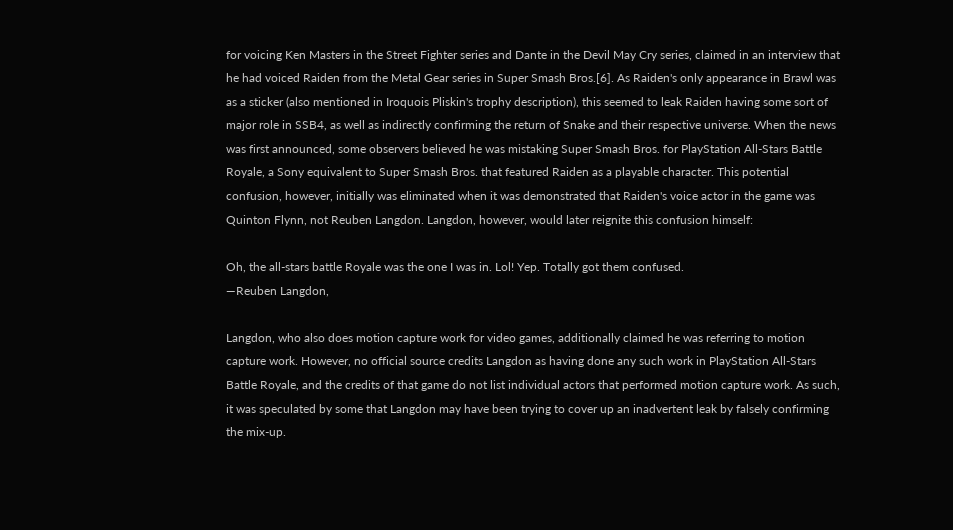for voicing Ken Masters in the Street Fighter series and Dante in the Devil May Cry series, claimed in an interview that he had voiced Raiden from the Metal Gear series in Super Smash Bros.[6]. As Raiden's only appearance in Brawl was as a sticker (also mentioned in Iroquois Pliskin's trophy description), this seemed to leak Raiden having some sort of major role in SSB4, as well as indirectly confirming the return of Snake and their respective universe. When the news was first announced, some observers believed he was mistaking Super Smash Bros. for PlayStation All-Stars Battle Royale, a Sony equivalent to Super Smash Bros. that featured Raiden as a playable character. This potential confusion, however, initially was eliminated when it was demonstrated that Raiden's voice actor in the game was Quinton Flynn, not Reuben Langdon. Langdon, however, would later reignite this confusion himself:

Oh, the all-stars battle Royale was the one I was in. Lol! Yep. Totally got them confused.
—Reuben Langdon,

Langdon, who also does motion capture work for video games, additionally claimed he was referring to motion capture work. However, no official source credits Langdon as having done any such work in PlayStation All-Stars Battle Royale, and the credits of that game do not list individual actors that performed motion capture work. As such, it was speculated by some that Langdon may have been trying to cover up an inadvertent leak by falsely confirming the mix-up.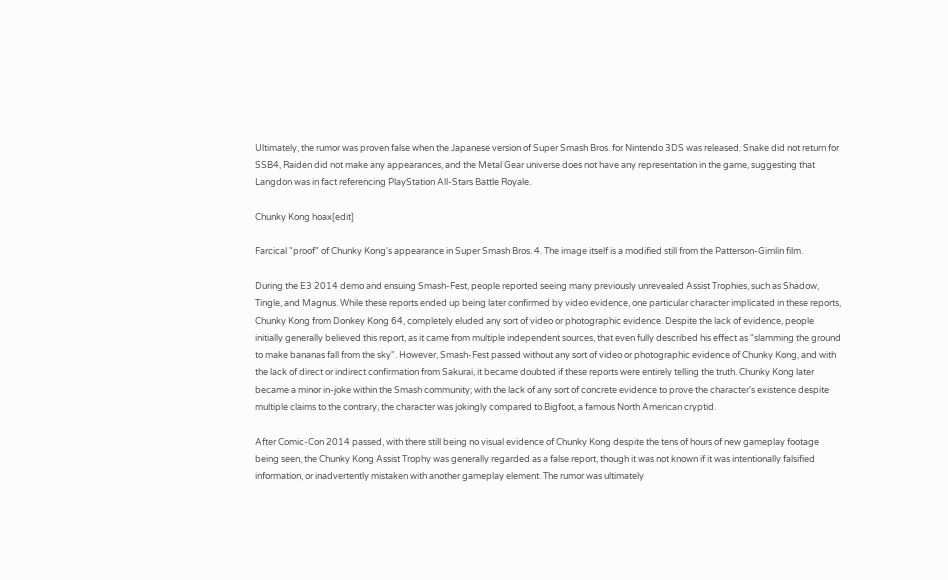Ultimately, the rumor was proven false when the Japanese version of Super Smash Bros. for Nintendo 3DS was released. Snake did not return for SSB4, Raiden did not make any appearances, and the Metal Gear universe does not have any representation in the game, suggesting that Langdon was in fact referencing PlayStation All-Stars Battle Royale.

Chunky Kong hoax[edit]

Farcical "proof" of Chunky Kong's appearance in Super Smash Bros. 4. The image itself is a modified still from the Patterson-Gimlin film.

During the E3 2014 demo and ensuing Smash-Fest, people reported seeing many previously unrevealed Assist Trophies, such as Shadow, Tingle, and Magnus. While these reports ended up being later confirmed by video evidence, one particular character implicated in these reports, Chunky Kong from Donkey Kong 64, completely eluded any sort of video or photographic evidence. Despite the lack of evidence, people initially generally believed this report, as it came from multiple independent sources, that even fully described his effect as "slamming the ground to make bananas fall from the sky". However, Smash-Fest passed without any sort of video or photographic evidence of Chunky Kong, and with the lack of direct or indirect confirmation from Sakurai, it became doubted if these reports were entirely telling the truth. Chunky Kong later became a minor in-joke within the Smash community; with the lack of any sort of concrete evidence to prove the character's existence despite multiple claims to the contrary, the character was jokingly compared to Bigfoot, a famous North American cryptid.

After Comic-Con 2014 passed, with there still being no visual evidence of Chunky Kong despite the tens of hours of new gameplay footage being seen, the Chunky Kong Assist Trophy was generally regarded as a false report, though it was not known if it was intentionally falsified information, or inadvertently mistaken with another gameplay element. The rumor was ultimately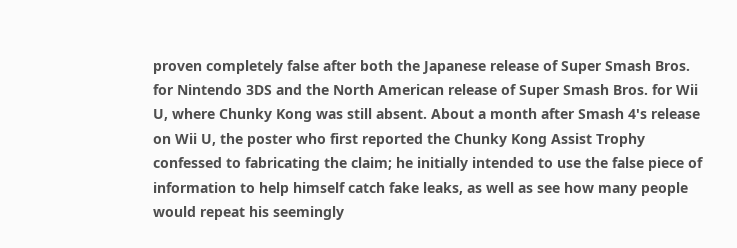proven completely false after both the Japanese release of Super Smash Bros. for Nintendo 3DS and the North American release of Super Smash Bros. for Wii U, where Chunky Kong was still absent. About a month after Smash 4's release on Wii U, the poster who first reported the Chunky Kong Assist Trophy confessed to fabricating the claim; he initially intended to use the false piece of information to help himself catch fake leaks, as well as see how many people would repeat his seemingly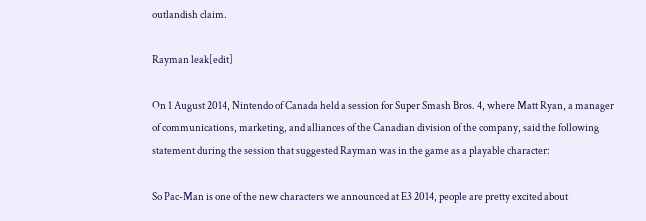outlandish claim.

Rayman leak[edit]

On 1 August 2014, Nintendo of Canada held a session for Super Smash Bros. 4, where Matt Ryan, a manager of communications, marketing, and alliances of the Canadian division of the company, said the following statement during the session that suggested Rayman was in the game as a playable character:

So Pac-Man is one of the new characters we announced at E3 2014, people are pretty excited about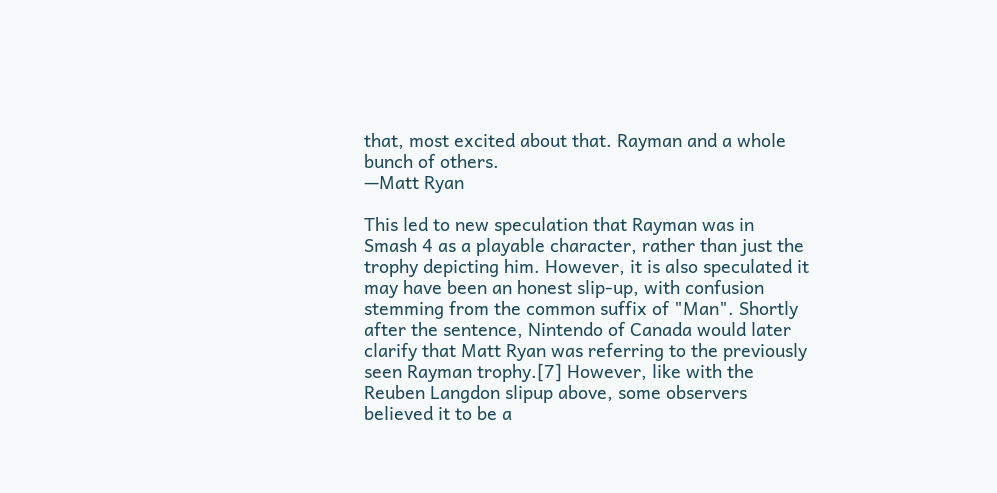that, most excited about that. Rayman and a whole bunch of others.
—Matt Ryan

This led to new speculation that Rayman was in Smash 4 as a playable character, rather than just the trophy depicting him. However, it is also speculated it may have been an honest slip-up, with confusion stemming from the common suffix of "Man". Shortly after the sentence, Nintendo of Canada would later clarify that Matt Ryan was referring to the previously seen Rayman trophy.[7] However, like with the Reuben Langdon slipup above, some observers believed it to be a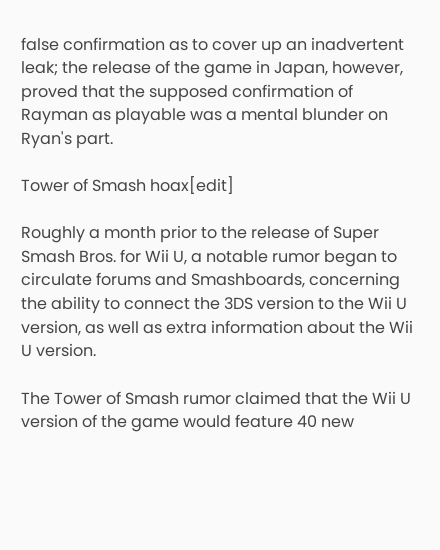false confirmation as to cover up an inadvertent leak; the release of the game in Japan, however, proved that the supposed confirmation of Rayman as playable was a mental blunder on Ryan's part.

Tower of Smash hoax[edit]

Roughly a month prior to the release of Super Smash Bros. for Wii U, a notable rumor began to circulate forums and Smashboards, concerning the ability to connect the 3DS version to the Wii U version, as well as extra information about the Wii U version.

The Tower of Smash rumor claimed that the Wii U version of the game would feature 40 new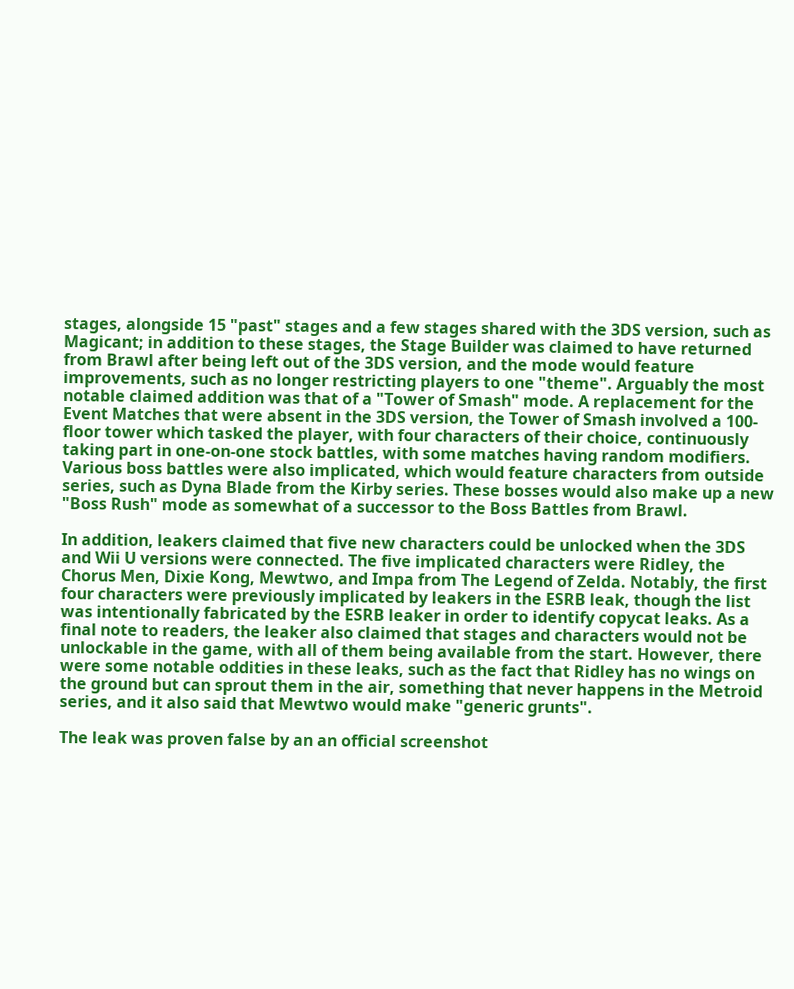stages, alongside 15 "past" stages and a few stages shared with the 3DS version, such as Magicant; in addition to these stages, the Stage Builder was claimed to have returned from Brawl after being left out of the 3DS version, and the mode would feature improvements, such as no longer restricting players to one "theme". Arguably the most notable claimed addition was that of a "Tower of Smash" mode. A replacement for the Event Matches that were absent in the 3DS version, the Tower of Smash involved a 100-floor tower which tasked the player, with four characters of their choice, continuously taking part in one-on-one stock battles, with some matches having random modifiers. Various boss battles were also implicated, which would feature characters from outside series, such as Dyna Blade from the Kirby series. These bosses would also make up a new "Boss Rush" mode as somewhat of a successor to the Boss Battles from Brawl.

In addition, leakers claimed that five new characters could be unlocked when the 3DS and Wii U versions were connected. The five implicated characters were Ridley, the Chorus Men, Dixie Kong, Mewtwo, and Impa from The Legend of Zelda. Notably, the first four characters were previously implicated by leakers in the ESRB leak, though the list was intentionally fabricated by the ESRB leaker in order to identify copycat leaks. As a final note to readers, the leaker also claimed that stages and characters would not be unlockable in the game, with all of them being available from the start. However, there were some notable oddities in these leaks, such as the fact that Ridley has no wings on the ground but can sprout them in the air, something that never happens in the Metroid series, and it also said that Mewtwo would make "generic grunts".

The leak was proven false by an an official screenshot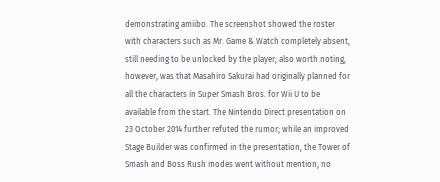demonstrating amiibo. The screenshot showed the roster with characters such as Mr. Game & Watch completely absent, still needing to be unlocked by the player; also worth noting, however, was that Masahiro Sakurai had originally planned for all the characters in Super Smash Bros. for Wii U to be available from the start. The Nintendo Direct presentation on 23 October 2014 further refuted the rumor; while an improved Stage Builder was confirmed in the presentation, the Tower of Smash and Boss Rush modes went without mention, no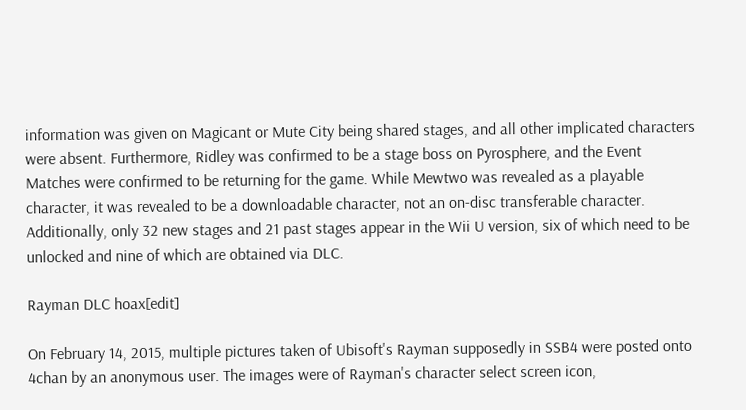information was given on Magicant or Mute City being shared stages, and all other implicated characters were absent. Furthermore, Ridley was confirmed to be a stage boss on Pyrosphere, and the Event Matches were confirmed to be returning for the game. While Mewtwo was revealed as a playable character, it was revealed to be a downloadable character, not an on-disc transferable character. Additionally, only 32 new stages and 21 past stages appear in the Wii U version, six of which need to be unlocked and nine of which are obtained via DLC.

Rayman DLC hoax[edit]

On February 14, 2015, multiple pictures taken of Ubisoft's Rayman supposedly in SSB4 were posted onto 4chan by an anonymous user. The images were of Rayman's character select screen icon,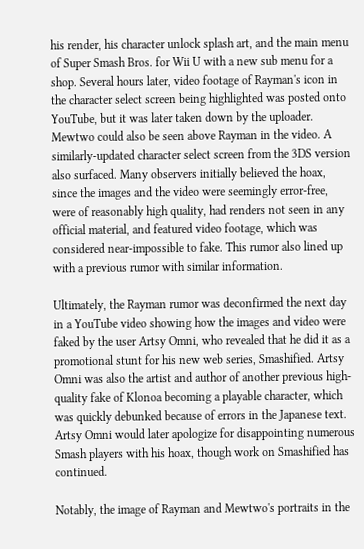his render, his character unlock splash art, and the main menu of Super Smash Bros. for Wii U with a new sub menu for a shop. Several hours later, video footage of Rayman's icon in the character select screen being highlighted was posted onto YouTube, but it was later taken down by the uploader. Mewtwo could also be seen above Rayman in the video. A similarly-updated character select screen from the 3DS version also surfaced. Many observers initially believed the hoax, since the images and the video were seemingly error-free, were of reasonably high quality, had renders not seen in any official material, and featured video footage, which was considered near-impossible to fake. This rumor also lined up with a previous rumor with similar information.

Ultimately, the Rayman rumor was deconfirmed the next day in a YouTube video showing how the images and video were faked by the user Artsy Omni, who revealed that he did it as a promotional stunt for his new web series, Smashified. Artsy Omni was also the artist and author of another previous high-quality fake of Klonoa becoming a playable character, which was quickly debunked because of errors in the Japanese text. Artsy Omni would later apologize for disappointing numerous Smash players with his hoax, though work on Smashified has continued.

Notably, the image of Rayman and Mewtwo's portraits in the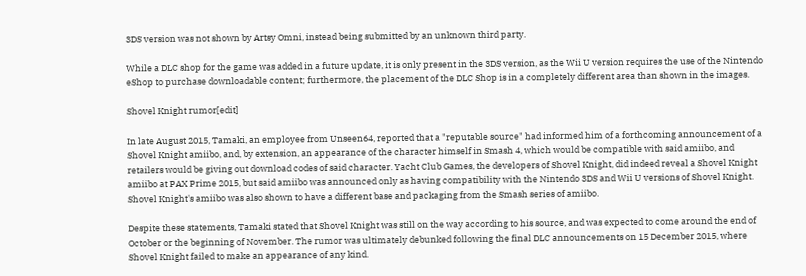3DS version was not shown by Artsy Omni, instead being submitted by an unknown third party.

While a DLC shop for the game was added in a future update, it is only present in the 3DS version, as the Wii U version requires the use of the Nintendo eShop to purchase downloadable content; furthermore, the placement of the DLC Shop is in a completely different area than shown in the images.

Shovel Knight rumor[edit]

In late August 2015, Tamaki, an employee from Unseen64, reported that a "reputable source" had informed him of a forthcoming announcement of a Shovel Knight amiibo, and, by extension, an appearance of the character himself in Smash 4, which would be compatible with said amiibo, and retailers would be giving out download codes of said character. Yacht Club Games, the developers of Shovel Knight, did indeed reveal a Shovel Knight amiibo at PAX Prime 2015, but said amiibo was announced only as having compatibility with the Nintendo 3DS and Wii U versions of Shovel Knight. Shovel Knight's amiibo was also shown to have a different base and packaging from the Smash series of amiibo.

Despite these statements, Tamaki stated that Shovel Knight was still on the way according to his source, and was expected to come around the end of October or the beginning of November. The rumor was ultimately debunked following the final DLC announcements on 15 December 2015, where Shovel Knight failed to make an appearance of any kind.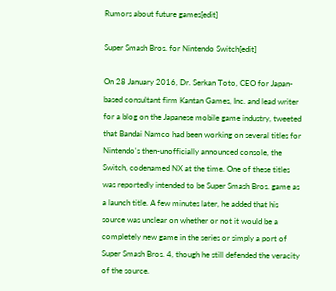Rumors about future games[edit]

Super Smash Bros. for Nintendo Switch[edit]

On 28 January 2016, Dr. Serkan Toto, CEO for Japan-based consultant firm Kantan Games, Inc. and lead writer for a blog on the Japanese mobile game industry, tweeted that Bandai Namco had been working on several titles for Nintendo's then-unofficially announced console, the Switch, codenamed NX at the time. One of these titles was reportedly intended to be Super Smash Bros. game as a launch title. A few minutes later, he added that his source was unclear on whether or not it would be a completely new game in the series or simply a port of Super Smash Bros. 4, though he still defended the veracity of the source.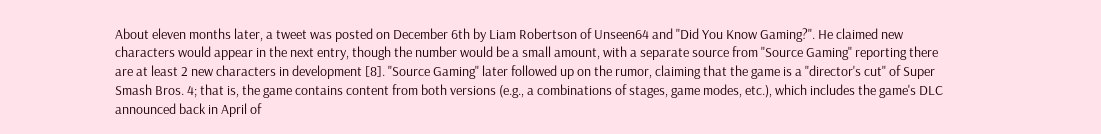About eleven months later, a tweet was posted on December 6th by Liam Robertson of Unseen64 and "Did You Know Gaming?". He claimed new characters would appear in the next entry, though the number would be a small amount, with a separate source from "Source Gaming" reporting there are at least 2 new characters in development [8]. "Source Gaming" later followed up on the rumor, claiming that the game is a "director's cut" of Super Smash Bros. 4; that is, the game contains content from both versions (e.g., a combinations of stages, game modes, etc.), which includes the game's DLC announced back in April of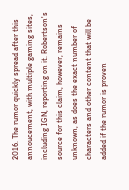2016. The rumor quickly spread after this annoucement, with multiple gaming sites, including IGN, reporting on it. Robertson's source for this claim, however, remains unknown, as does the exact number of characters and other content that will be added if the rumor is proven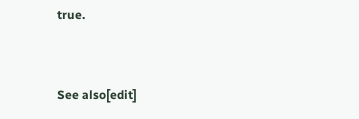true.


See also[edit]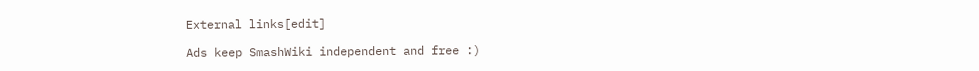External links[edit]

Ads keep SmashWiki independent and free :)